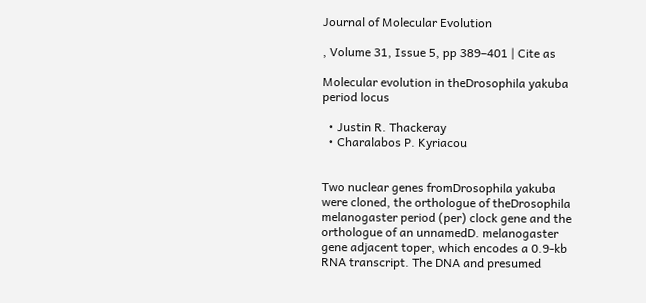Journal of Molecular Evolution

, Volume 31, Issue 5, pp 389–401 | Cite as

Molecular evolution in theDrosophila yakuba period locus

  • Justin R. Thackeray
  • Charalabos P. Kyriacou


Two nuclear genes fromDrosophila yakuba were cloned, the orthologue of theDrosophila melanogaster period (per) clock gene and the orthologue of an unnamedD. melanogaster gene adjacent toper, which encodes a 0.9-kb RNA transcript. The DNA and presumed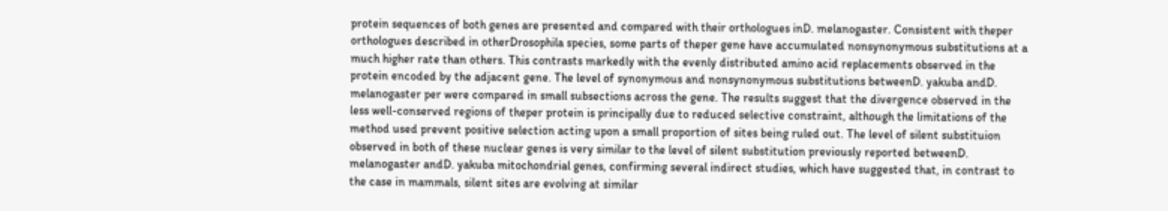protein sequences of both genes are presented and compared with their orthologues inD. melanogaster. Consistent with theper orthologues described in otherDrosophila species, some parts of theper gene have accumulated nonsynonymous substitutions at a much higher rate than others. This contrasts markedly with the evenly distributed amino acid replacements observed in the protein encoded by the adjacent gene. The level of synonymous and nonsynonymous substitutions betweenD. yakuba andD. melanogaster per were compared in small subsections across the gene. The results suggest that the divergence observed in the less well-conserved regions of theper protein is principally due to reduced selective constraint, although the limitations of the method used prevent positive selection acting upon a small proportion of sites being ruled out. The level of silent substituion observed in both of these nuclear genes is very similar to the level of silent substitution previously reported betweenD. melanogaster andD. yakuba mitochondrial genes, confirming several indirect studies, which have suggested that, in contrast to the case in mammals, silent sites are evolving at similar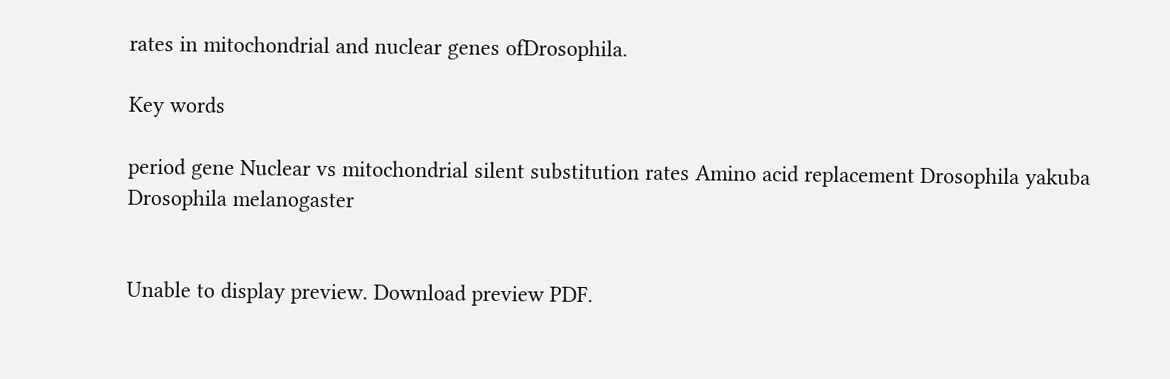rates in mitochondrial and nuclear genes ofDrosophila.

Key words

period gene Nuclear vs mitochondrial silent substitution rates Amino acid replacement Drosophila yakuba Drosophila melanogaster


Unable to display preview. Download preview PDF.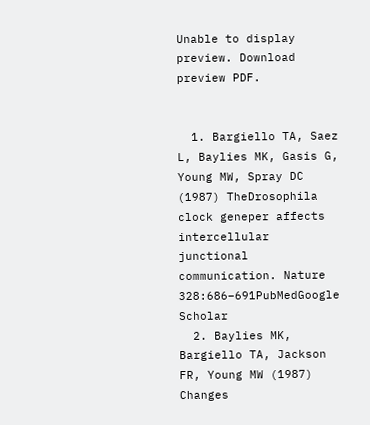Unable to display preview. Download preview PDF.


  1. Bargiello TA, Saez L, Baylies MK, Gasis G, Young MW, Spray DC (1987) TheDrosophila clock geneper affects intercellular junctional communication. Nature 328:686–691PubMedGoogle Scholar
  2. Baylies MK, Bargiello TA, Jackson FR, Young MW (1987) Changes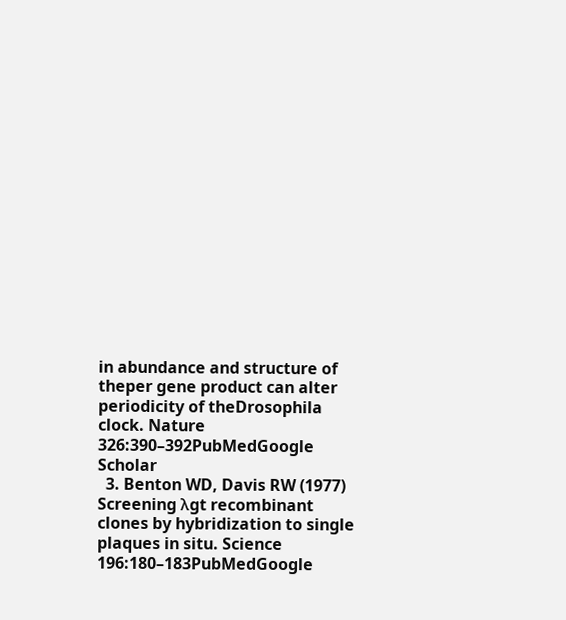in abundance and structure of theper gene product can alter periodicity of theDrosophila clock. Nature 326:390–392PubMedGoogle Scholar
  3. Benton WD, Davis RW (1977) Screening λgt recombinant clones by hybridization to single plaques in situ. Science 196:180–183PubMedGoogle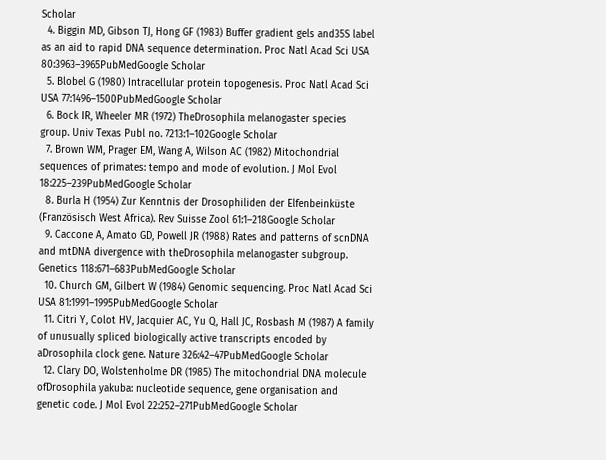Scholar
  4. Biggin MD, Gibson TJ, Hong GF (1983) Buffer gradient gels and35S label as an aid to rapid DNA sequence determination. Proc Natl Acad Sci USA 80:3963–3965PubMedGoogle Scholar
  5. Blobel G (1980) Intracellular protein topogenesis. Proc Natl Acad Sci USA 77:1496–1500PubMedGoogle Scholar
  6. Bock IR, Wheeler MR (1972) TheDrosophila melanogaster species group. Univ Texas Publ no. 7213:1–102Google Scholar
  7. Brown WM, Prager EM, Wang A, Wilson AC (1982) Mitochondrial sequences of primates: tempo and mode of evolution. J Mol Evol 18:225–239PubMedGoogle Scholar
  8. Burla H (1954) Zur Kenntnis der Drosophiliden der Elfenbeinküste (Französisch West Africa). Rev Suisse Zool 61:1–218Google Scholar
  9. Caccone A, Amato GD, Powell JR (1988) Rates and patterns of scnDNA and mtDNA divergence with theDrosophila melanogaster subgroup. Genetics 118:671–683PubMedGoogle Scholar
  10. Church GM, Gilbert W (1984) Genomic sequencing. Proc Natl Acad Sci USA 81:1991–1995PubMedGoogle Scholar
  11. Citri Y, Colot HV, Jacquier AC, Yu Q, Hall JC, Rosbash M (1987) A family of unusually spliced biologically active transcripts encoded by aDrosophila clock gene. Nature 326:42–47PubMedGoogle Scholar
  12. Clary DO, Wolstenholme DR (1985) The mitochondrial DNA molecule ofDrosophila yakuba: nucleotide sequence, gene organisation and genetic code. J Mol Evol 22:252–271PubMedGoogle Scholar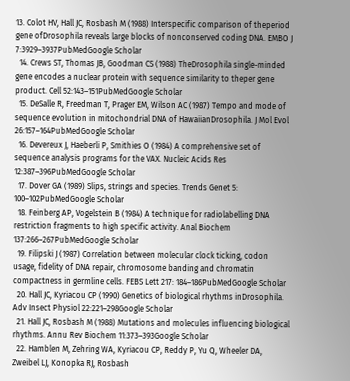13. Colot HV, Hall JC, Rosbash M (1988) Interspecific comparison of theperiod gene ofDrosophila reveals large blocks of nonconserved coding DNA. EMBO J 7:3929–3937PubMedGoogle Scholar
  14. Crews ST, Thomas JB, Goodman CS (1988) TheDrosophila single-minded gene encodes a nuclear protein with sequence similarity to theper gene product. Cell 52:143–151PubMedGoogle Scholar
  15. DeSalle R, Freedman T, Prager EM, Wilson AC (1987) Tempo and mode of sequence evolution in mitochondrial DNA of HawaiianDrosophila. J Mol Evol 26:157–164PubMedGoogle Scholar
  16. Devereux J, Haeberli P, Smithies O (1984) A comprehensive set of sequence analysis programs for the VAX. Nucleic Acids Res 12:387–396PubMedGoogle Scholar
  17. Dover GA (1989) Slips, strings and species. Trends Genet 5: 100–102PubMedGoogle Scholar
  18. Feinberg AP, Vogelstein B (1984) A technique for radiolabelling DNA restriction fragments to high specific activity. Anal Biochem 137:266–267PubMedGoogle Scholar
  19. Filipski J (1987) Correlation between molecular clock ticking, codon usage, fidelity of DNA repair, chromosome banding and chromatin compactness in germline cells. FEBS Lett 217: 184–186PubMedGoogle Scholar
  20. Hall JC, Kyriacou CP (1990) Genetics of biological rhythms inDrosophila. Adv Insect Physiol 22:221–298Google Scholar
  21. Hall JC, Rosbash M (1988) Mutations and molecules influencing biological rhythms. Annu Rev Biochem 11:373–393Google Scholar
  22. Hamblen M, Zehring WA, Kyriacou CP, Reddy P, Yu Q, Wheeler DA, Zweibel LJ, Konopka RJ, Rosbash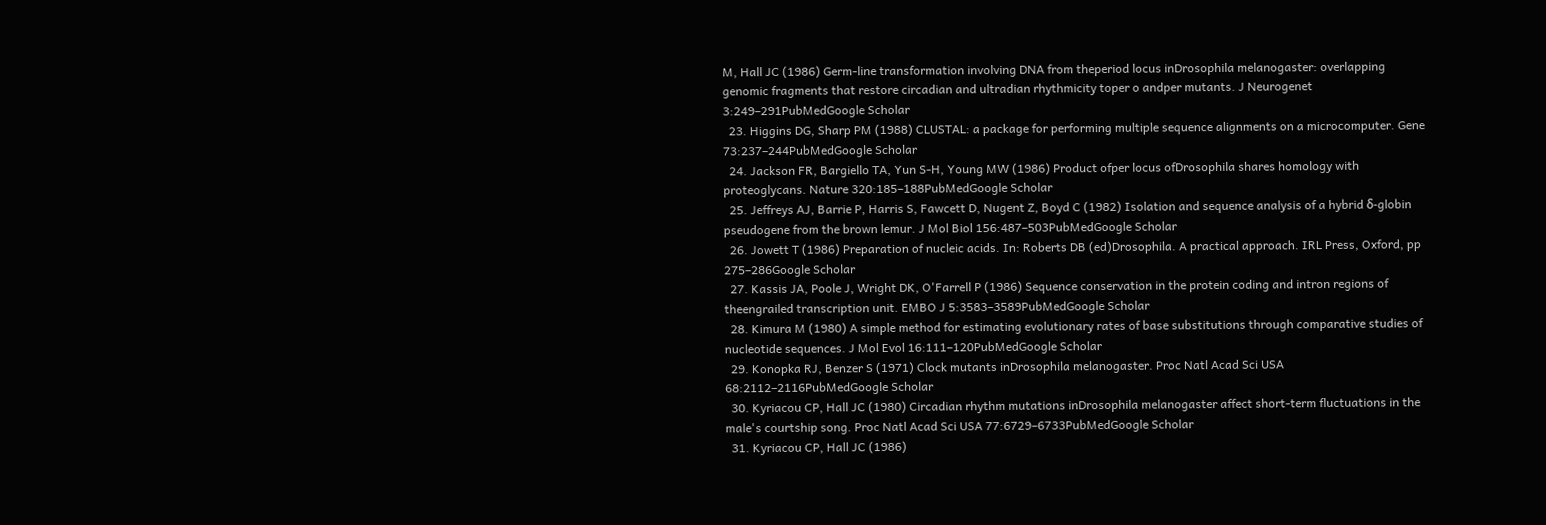M, Hall JC (1986) Germ-line transformation involving DNA from theperiod locus inDrosophila melanogaster: overlapping genomic fragments that restore circadian and ultradian rhythmicity toper o andper mutants. J Neurogenet 3:249–291PubMedGoogle Scholar
  23. Higgins DG, Sharp PM (1988) CLUSTAL: a package for performing multiple sequence alignments on a microcomputer. Gene 73:237–244PubMedGoogle Scholar
  24. Jackson FR, Bargiello TA, Yun S-H, Young MW (1986) Product ofper locus ofDrosophila shares homology with proteoglycans. Nature 320:185–188PubMedGoogle Scholar
  25. Jeffreys AJ, Barrie P, Harris S, Fawcett D, Nugent Z, Boyd C (1982) Isolation and sequence analysis of a hybrid δ-globin pseudogene from the brown lemur. J Mol Biol 156:487–503PubMedGoogle Scholar
  26. Jowett T (1986) Preparation of nucleic acids. In: Roberts DB (ed)Drosophila. A practical approach. IRL Press, Oxford, pp 275–286Google Scholar
  27. Kassis JA, Poole J, Wright DK, O'Farrell P (1986) Sequence conservation in the protein coding and intron regions of theengrailed transcription unit. EMBO J 5:3583–3589PubMedGoogle Scholar
  28. Kimura M (1980) A simple method for estimating evolutionary rates of base substitutions through comparative studies of nucleotide sequences. J Mol Evol 16:111–120PubMedGoogle Scholar
  29. Konopka RJ, Benzer S (1971) Clock mutants inDrosophila melanogaster. Proc Natl Acad Sci USA 68:2112–2116PubMedGoogle Scholar
  30. Kyriacou CP, Hall JC (1980) Circadian rhythm mutations inDrosophila melanogaster affect short-term fluctuations in the male's courtship song. Proc Natl Acad Sci USA 77:6729–6733PubMedGoogle Scholar
  31. Kyriacou CP, Hall JC (1986)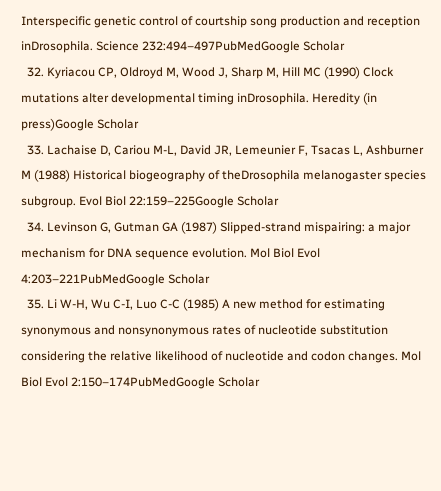Interspecific genetic control of courtship song production and reception inDrosophila. Science 232:494–497PubMedGoogle Scholar
  32. Kyriacou CP, Oldroyd M, Wood J, Sharp M, Hill MC (1990) Clock mutations alter developmental timing inDrosophila. Heredity (in press)Google Scholar
  33. Lachaise D, Cariou M-L, David JR, Lemeunier F, Tsacas L, Ashburner M (1988) Historical biogeography of theDrosophila melanogaster species subgroup. Evol Biol 22:159–225Google Scholar
  34. Levinson G, Gutman GA (1987) Slipped-strand mispairing: a major mechanism for DNA sequence evolution. Mol Biol Evol 4:203–221PubMedGoogle Scholar
  35. Li W-H, Wu C-I, Luo C-C (1985) A new method for estimating synonymous and nonsynonymous rates of nucleotide substitution considering the relative likelihood of nucleotide and codon changes. Mol Biol Evol 2:150–174PubMedGoogle Scholar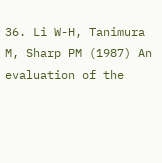36. Li W-H, Tanimura M, Sharp PM (1987) An evaluation of the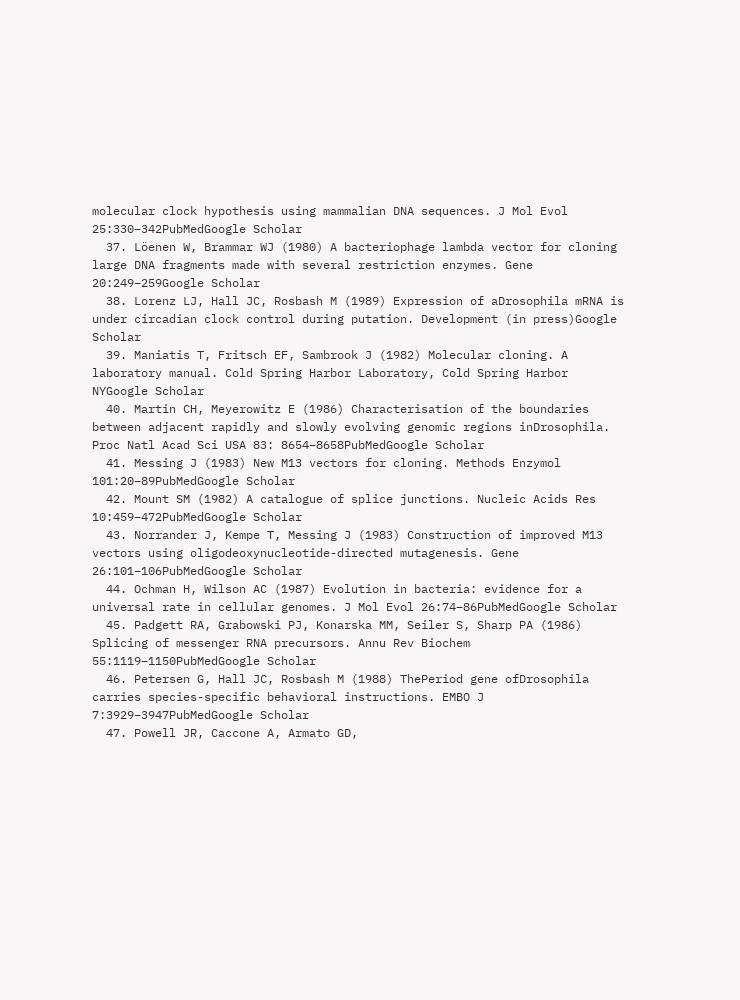molecular clock hypothesis using mammalian DNA sequences. J Mol Evol 25:330–342PubMedGoogle Scholar
  37. Löenen W, Brammar WJ (1980) A bacteriophage lambda vector for cloning large DNA fragments made with several restriction enzymes. Gene 20:249–259Google Scholar
  38. Lorenz LJ, Hall JC, Rosbash M (1989) Expression of aDrosophila mRNA is under circadian clock control during putation. Development (in press)Google Scholar
  39. Maniatis T, Fritsch EF, Sambrook J (1982) Molecular cloning. A laboratory manual. Cold Spring Harbor Laboratory, Cold Spring Harbor NYGoogle Scholar
  40. Martin CH, Meyerowitz E (1986) Characterisation of the boundaries between adjacent rapidly and slowly evolving genomic regions inDrosophila. Proc Natl Acad Sci USA 83: 8654–8658PubMedGoogle Scholar
  41. Messing J (1983) New M13 vectors for cloning. Methods Enzymol 101:20–89PubMedGoogle Scholar
  42. Mount SM (1982) A catalogue of splice junctions. Nucleic Acids Res 10:459–472PubMedGoogle Scholar
  43. Norrander J, Kempe T, Messing J (1983) Construction of improved M13 vectors using oligodeoxynucleotide-directed mutagenesis. Gene 26:101–106PubMedGoogle Scholar
  44. Ochman H, Wilson AC (1987) Evolution in bacteria: evidence for a universal rate in cellular genomes. J Mol Evol 26:74–86PubMedGoogle Scholar
  45. Padgett RA, Grabowski PJ, Konarska MM, Seiler S, Sharp PA (1986) Splicing of messenger RNA precursors. Annu Rev Biochem 55:1119–1150PubMedGoogle Scholar
  46. Petersen G, Hall JC, Rosbash M (1988) ThePeriod gene ofDrosophila carries species-specific behavioral instructions. EMBO J 7:3929–3947PubMedGoogle Scholar
  47. Powell JR, Caccone A, Armato GD,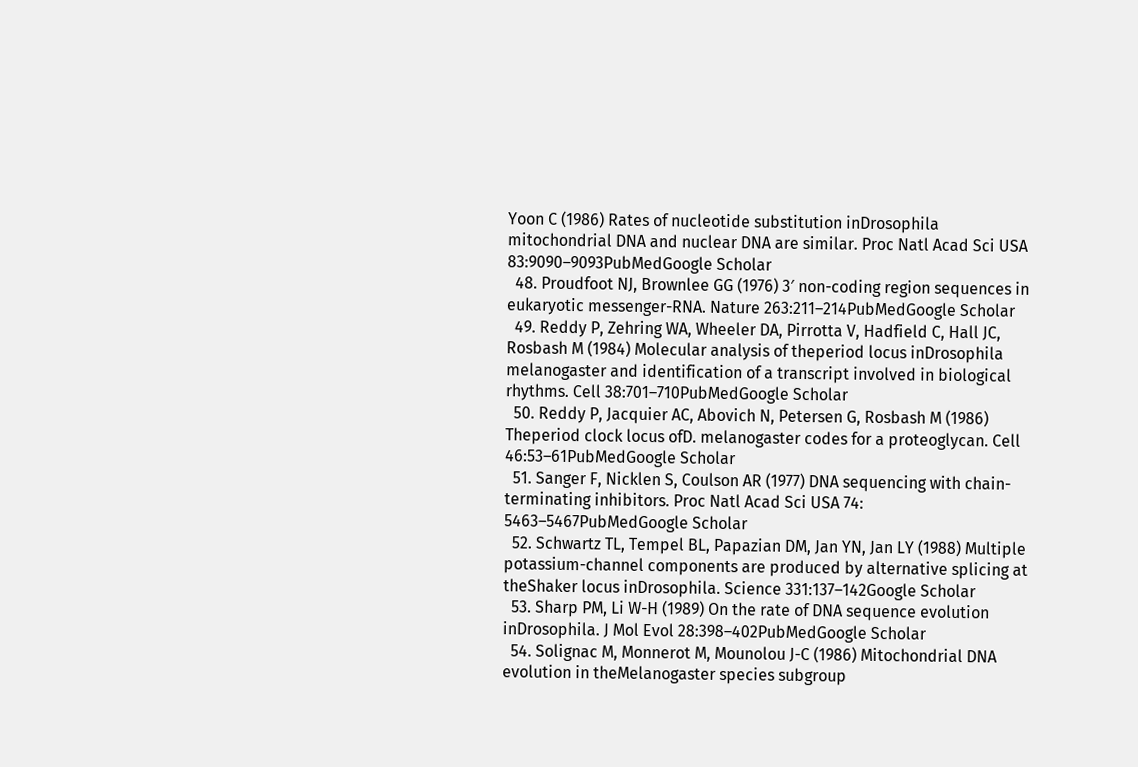Yoon C (1986) Rates of nucleotide substitution inDrosophila mitochondrial DNA and nuclear DNA are similar. Proc Natl Acad Sci USA 83:9090–9093PubMedGoogle Scholar
  48. Proudfoot NJ, Brownlee GG (1976) 3′ non-coding region sequences in eukaryotic messenger-RNA. Nature 263:211–214PubMedGoogle Scholar
  49. Reddy P, Zehring WA, Wheeler DA, Pirrotta V, Hadfield C, Hall JC, Rosbash M (1984) Molecular analysis of theperiod locus inDrosophila melanogaster and identification of a transcript involved in biological rhythms. Cell 38:701–710PubMedGoogle Scholar
  50. Reddy P, Jacquier AC, Abovich N, Petersen G, Rosbash M (1986) Theperiod clock locus ofD. melanogaster codes for a proteoglycan. Cell 46:53–61PubMedGoogle Scholar
  51. Sanger F, Nicklen S, Coulson AR (1977) DNA sequencing with chain-terminating inhibitors. Proc Natl Acad Sci USA 74: 5463–5467PubMedGoogle Scholar
  52. Schwartz TL, Tempel BL, Papazian DM, Jan YN, Jan LY (1988) Multiple potassium-channel components are produced by alternative splicing at theShaker locus inDrosophila. Science 331:137–142Google Scholar
  53. Sharp PM, Li W-H (1989) On the rate of DNA sequence evolution inDrosophila. J Mol Evol 28:398–402PubMedGoogle Scholar
  54. Solignac M, Monnerot M, Mounolou J-C (1986) Mitochondrial DNA evolution in theMelanogaster species subgroup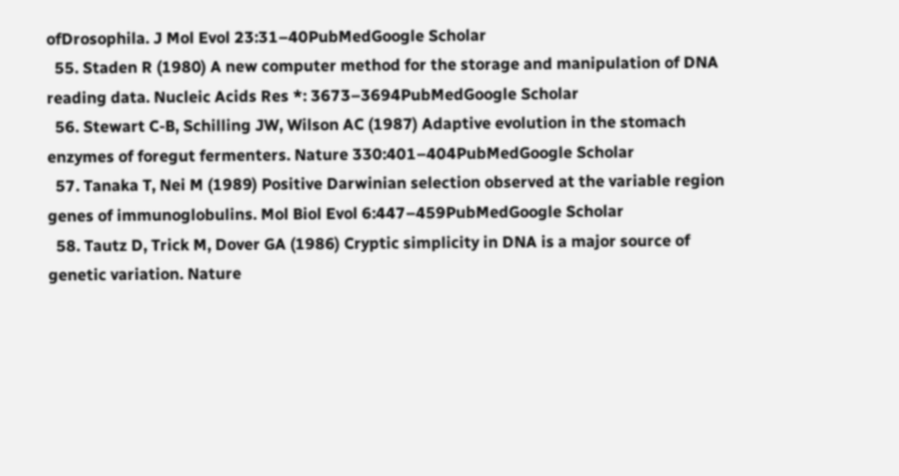ofDrosophila. J Mol Evol 23:31–40PubMedGoogle Scholar
  55. Staden R (1980) A new computer method for the storage and manipulation of DNA reading data. Nucleic Acids Res *: 3673–3694PubMedGoogle Scholar
  56. Stewart C-B, Schilling JW, Wilson AC (1987) Adaptive evolution in the stomach enzymes of foregut fermenters. Nature 330:401–404PubMedGoogle Scholar
  57. Tanaka T, Nei M (1989) Positive Darwinian selection observed at the variable region genes of immunoglobulins. Mol Biol Evol 6:447–459PubMedGoogle Scholar
  58. Tautz D, Trick M, Dover GA (1986) Cryptic simplicity in DNA is a major source of genetic variation. Nature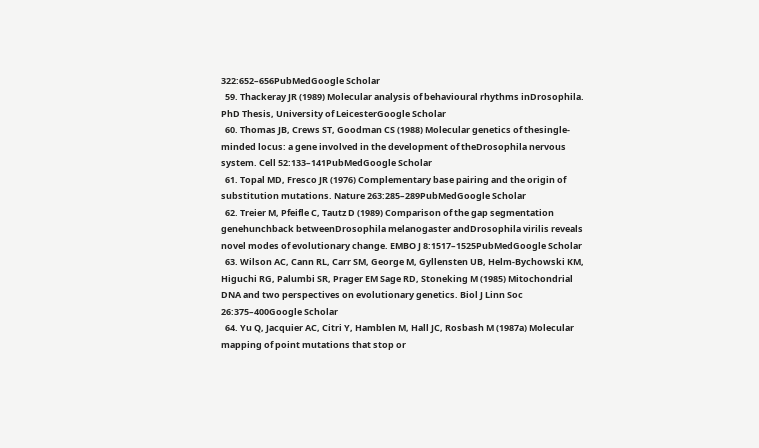322:652–656PubMedGoogle Scholar
  59. Thackeray JR (1989) Molecular analysis of behavioural rhythms inDrosophila. PhD Thesis, University of LeicesterGoogle Scholar
  60. Thomas JB, Crews ST, Goodman CS (1988) Molecular genetics of thesingle-minded locus: a gene involved in the development of theDrosophila nervous system. Cell 52:133–141PubMedGoogle Scholar
  61. Topal MD, Fresco JR (1976) Complementary base pairing and the origin of substitution mutations. Nature 263:285–289PubMedGoogle Scholar
  62. Treier M, Pfeifle C, Tautz D (1989) Comparison of the gap segmentation genehunchback betweenDrosophila melanogaster andDrosophila virilis reveals novel modes of evolutionary change. EMBO J 8:1517–1525PubMedGoogle Scholar
  63. Wilson AC, Cann RL, Carr SM, George M, Gyllensten UB, Helm-Bychowski KM, Higuchi RG, Palumbi SR, Prager EM Sage RD, Stoneking M (1985) Mitochondrial DNA and two perspectives on evolutionary genetics. Biol J Linn Soc 26:375–400Google Scholar
  64. Yu Q, Jacquier AC, Citri Y, Hamblen M, Hall JC, Rosbash M (1987a) Molecular mapping of point mutations that stop or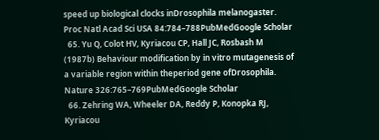speed up biological clocks inDrosophila melanogaster. Proc Natl Acad Sci USA 84:784–788PubMedGoogle Scholar
  65. Yu Q, Colot HV, Kyriacou CP, Hall JC, Rosbash M (1987b) Behaviour modification by in vitro mutagenesis of a variable region within theperiod gene ofDrosophila. Nature 326:765–769PubMedGoogle Scholar
  66. Zehring WA, Wheeler DA, Reddy P, Konopka RJ, Kyriacou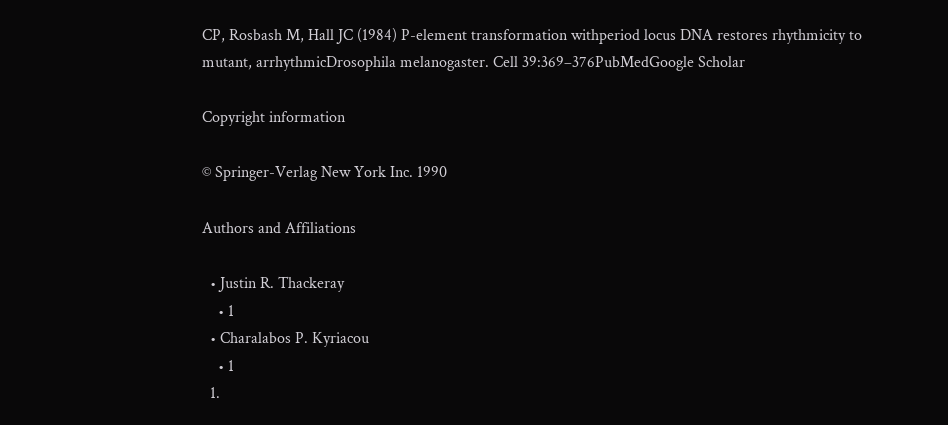CP, Rosbash M, Hall JC (1984) P-element transformation withperiod locus DNA restores rhythmicity to mutant, arrhythmicDrosophila melanogaster. Cell 39:369–376PubMedGoogle Scholar

Copyright information

© Springer-Verlag New York Inc. 1990

Authors and Affiliations

  • Justin R. Thackeray
    • 1
  • Charalabos P. Kyriacou
    • 1
  1.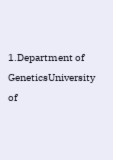1.Department of GeneticsUniversity of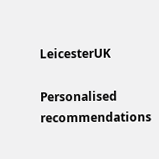LeicesterUK

Personalised recommendations